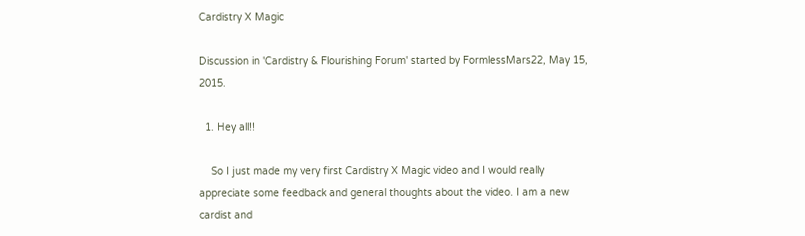Cardistry X Magic

Discussion in 'Cardistry & Flourishing Forum' started by FormlessMars22, May 15, 2015.

  1. Hey all!!

    So I just made my very first Cardistry X Magic video and I would really appreciate some feedback and general thoughts about the video. I am a new cardist and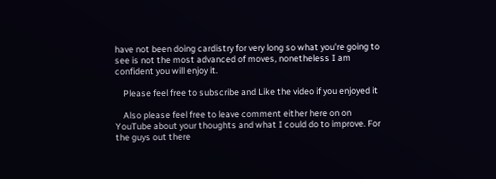have not been doing cardistry for very long so what you're going to see is not the most advanced of moves, nonetheless I am confident you will enjoy it.

    Please feel free to subscribe and Like the video if you enjoyed it

    Also please feel free to leave comment either here on on YouTube about your thoughts and what I could do to improve. For the guys out there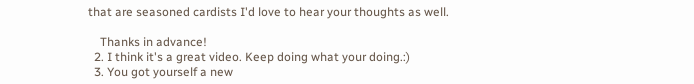that are seasoned cardists I'd love to hear your thoughts as well.

    Thanks in advance!
  2. I think it's a great video. Keep doing what your doing.:)
  3. You got yourself a new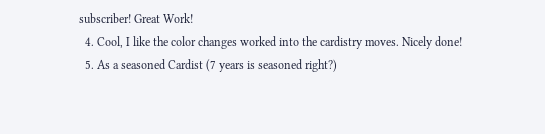subscriber! Great Work!
  4. Cool, I like the color changes worked into the cardistry moves. Nicely done!
  5. As a seasoned Cardist (7 years is seasoned right?)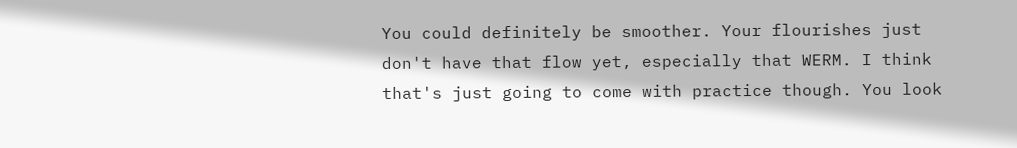You could definitely be smoother. Your flourishes just don't have that flow yet, especially that WERM. I think that's just going to come with practice though. You look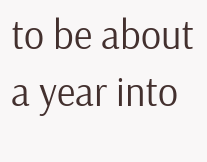to be about a year into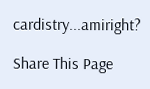cardistry...amiright?

Share This Page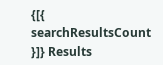{[{ searchResultsCount }]} Results